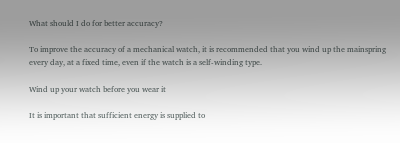What should I do for better accuracy?

To improve the accuracy of a mechanical watch, it is recommended that you wind up the mainspring every day, at a fixed time, even if the watch is a self-winding type.

Wind up your watch before you wear it

It is important that sufficient energy is supplied to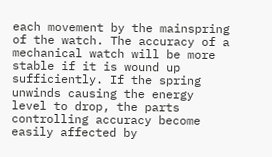each movement by the mainspring of the watch. The accuracy of a mechanical watch will be more stable if it is wound up sufficiently. If the spring unwinds causing the energy level to drop, the parts controlling accuracy become easily affected by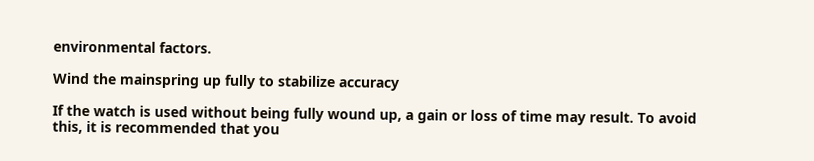environmental factors.

Wind the mainspring up fully to stabilize accuracy

If the watch is used without being fully wound up, a gain or loss of time may result. To avoid this, it is recommended that you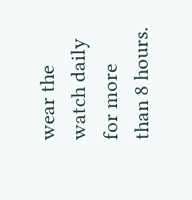wear the watch daily for more than 8 hours.